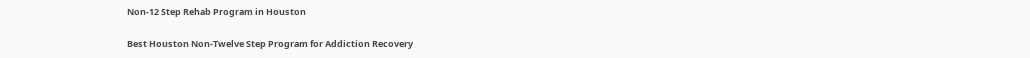Non-12 Step Rehab Program in Houston

Best Houston Non-Twelve Step Program for Addiction Recovery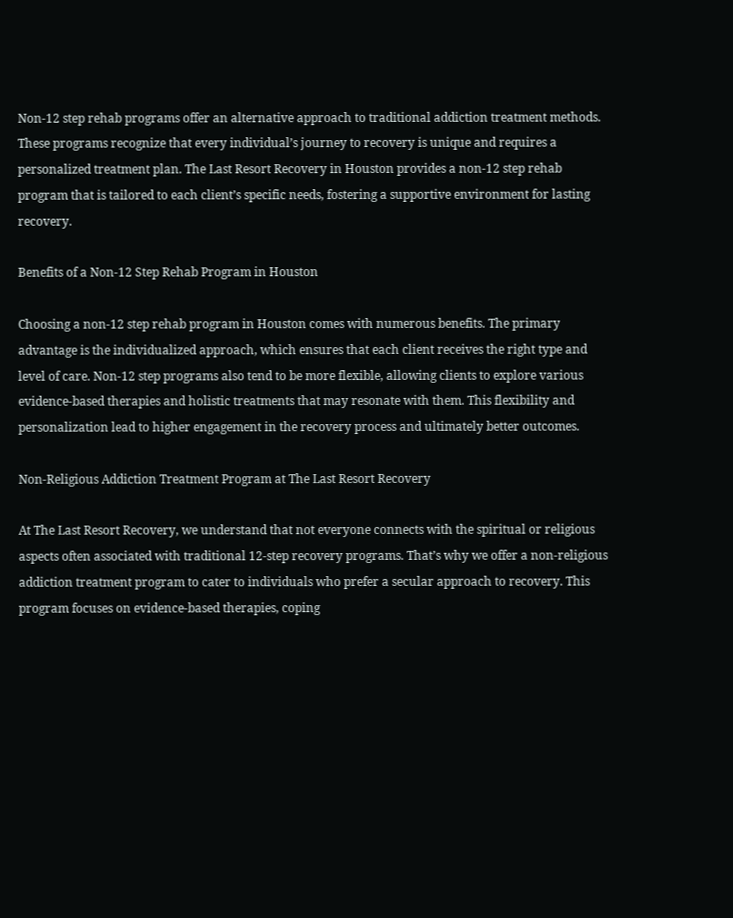Non-12 step rehab programs offer an alternative approach to traditional addiction treatment methods. These programs recognize that every individual’s journey to recovery is unique and requires a personalized treatment plan. The Last Resort Recovery in Houston provides a non-12 step rehab program that is tailored to each client’s specific needs, fostering a supportive environment for lasting recovery.

Benefits of a Non-12 Step Rehab Program in Houston

Choosing a non-12 step rehab program in Houston comes with numerous benefits. The primary advantage is the individualized approach, which ensures that each client receives the right type and level of care. Non-12 step programs also tend to be more flexible, allowing clients to explore various evidence-based therapies and holistic treatments that may resonate with them. This flexibility and personalization lead to higher engagement in the recovery process and ultimately better outcomes.

Non-Religious Addiction Treatment Program at The Last Resort Recovery

At The Last Resort Recovery, we understand that not everyone connects with the spiritual or religious aspects often associated with traditional 12-step recovery programs. That’s why we offer a non-religious addiction treatment program to cater to individuals who prefer a secular approach to recovery. This program focuses on evidence-based therapies, coping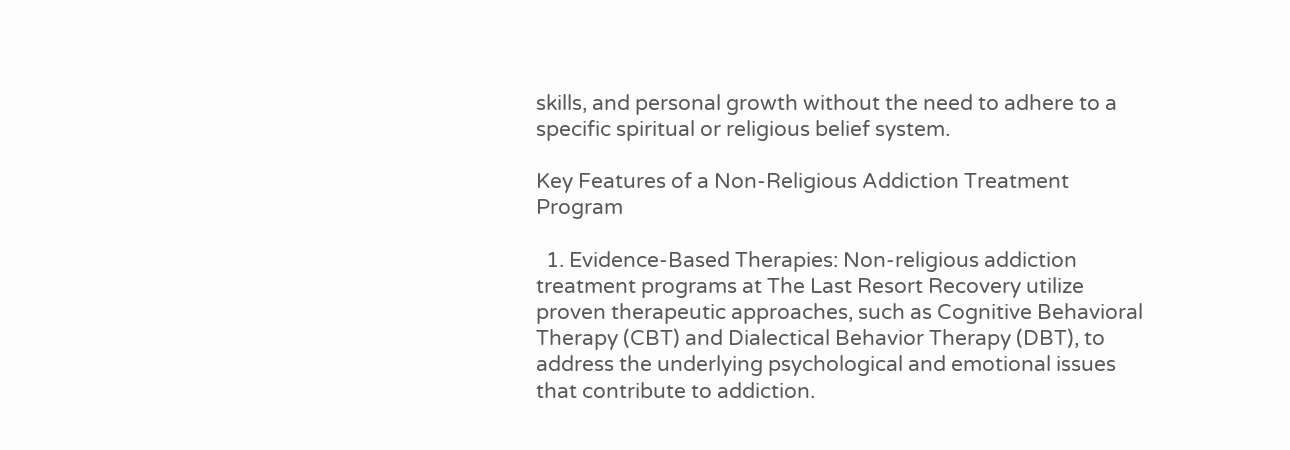skills, and personal growth without the need to adhere to a specific spiritual or religious belief system.

Key Features of a Non-Religious Addiction Treatment Program

  1. Evidence-Based Therapies: Non-religious addiction treatment programs at The Last Resort Recovery utilize proven therapeutic approaches, such as Cognitive Behavioral Therapy (CBT) and Dialectical Behavior Therapy (DBT), to address the underlying psychological and emotional issues that contribute to addiction.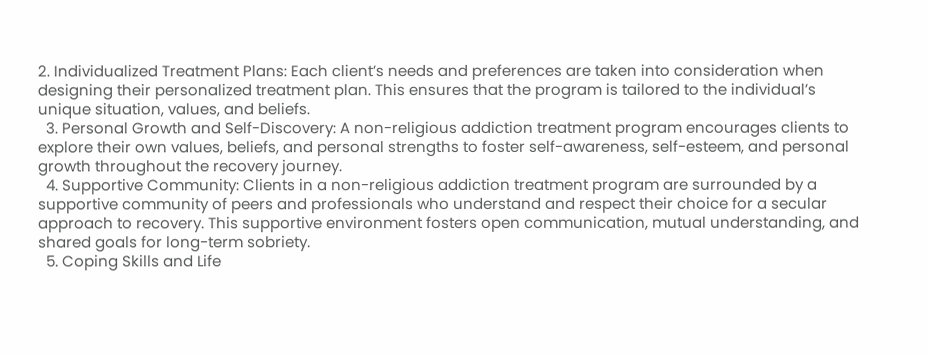2. Individualized Treatment Plans: Each client’s needs and preferences are taken into consideration when designing their personalized treatment plan. This ensures that the program is tailored to the individual’s unique situation, values, and beliefs.
  3. Personal Growth and Self-Discovery: A non-religious addiction treatment program encourages clients to explore their own values, beliefs, and personal strengths to foster self-awareness, self-esteem, and personal growth throughout the recovery journey.
  4. Supportive Community: Clients in a non-religious addiction treatment program are surrounded by a supportive community of peers and professionals who understand and respect their choice for a secular approach to recovery. This supportive environment fosters open communication, mutual understanding, and shared goals for long-term sobriety.
  5. Coping Skills and Life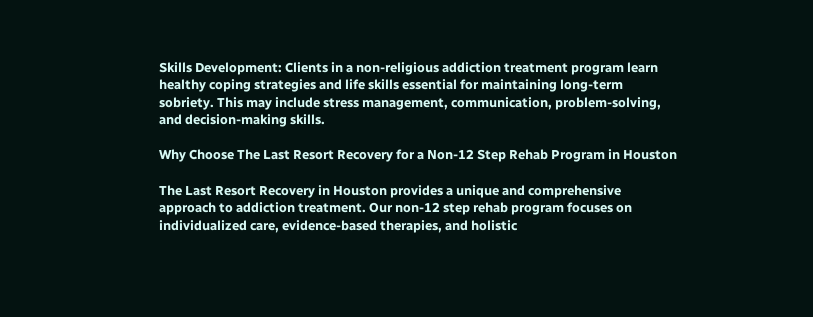Skills Development: Clients in a non-religious addiction treatment program learn healthy coping strategies and life skills essential for maintaining long-term sobriety. This may include stress management, communication, problem-solving, and decision-making skills.

Why Choose The Last Resort Recovery for a Non-12 Step Rehab Program in Houston

The Last Resort Recovery in Houston provides a unique and comprehensive approach to addiction treatment. Our non-12 step rehab program focuses on individualized care, evidence-based therapies, and holistic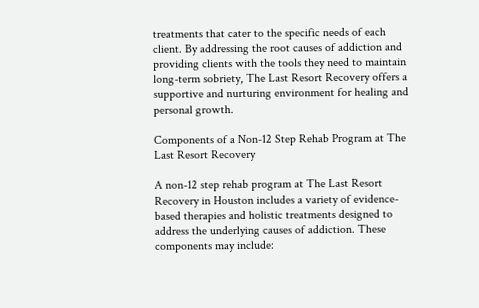treatments that cater to the specific needs of each client. By addressing the root causes of addiction and providing clients with the tools they need to maintain long-term sobriety, The Last Resort Recovery offers a supportive and nurturing environment for healing and personal growth.

Components of a Non-12 Step Rehab Program at The Last Resort Recovery

A non-12 step rehab program at The Last Resort Recovery in Houston includes a variety of evidence-based therapies and holistic treatments designed to address the underlying causes of addiction. These components may include: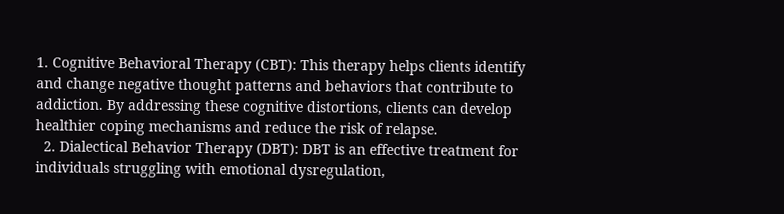1. Cognitive Behavioral Therapy (CBT): This therapy helps clients identify and change negative thought patterns and behaviors that contribute to addiction. By addressing these cognitive distortions, clients can develop healthier coping mechanisms and reduce the risk of relapse.
  2. Dialectical Behavior Therapy (DBT): DBT is an effective treatment for individuals struggling with emotional dysregulation,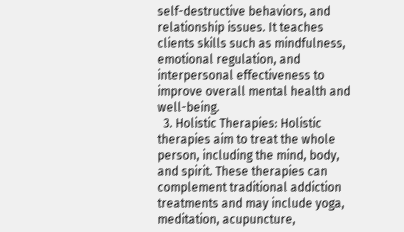self-destructive behaviors, and relationship issues. It teaches clients skills such as mindfulness, emotional regulation, and interpersonal effectiveness to improve overall mental health and well-being.
  3. Holistic Therapies: Holistic therapies aim to treat the whole person, including the mind, body, and spirit. These therapies can complement traditional addiction treatments and may include yoga, meditation, acupuncture,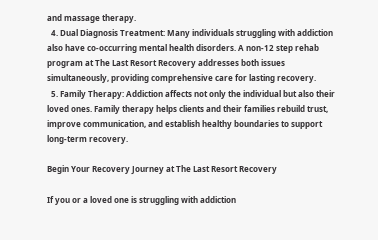and massage therapy.
  4. Dual Diagnosis Treatment: Many individuals struggling with addiction also have co-occurring mental health disorders. A non-12 step rehab program at The Last Resort Recovery addresses both issues simultaneously, providing comprehensive care for lasting recovery.
  5. Family Therapy: Addiction affects not only the individual but also their loved ones. Family therapy helps clients and their families rebuild trust, improve communication, and establish healthy boundaries to support long-term recovery.

Begin Your Recovery Journey at The Last Resort Recovery

If you or a loved one is struggling with addiction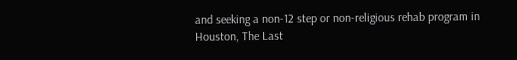and seeking a non-12 step or non-religious rehab program in Houston, The Last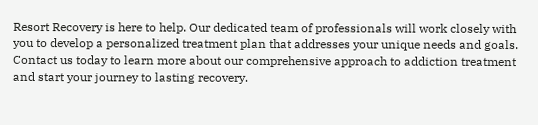Resort Recovery is here to help. Our dedicated team of professionals will work closely with you to develop a personalized treatment plan that addresses your unique needs and goals. Contact us today to learn more about our comprehensive approach to addiction treatment and start your journey to lasting recovery.